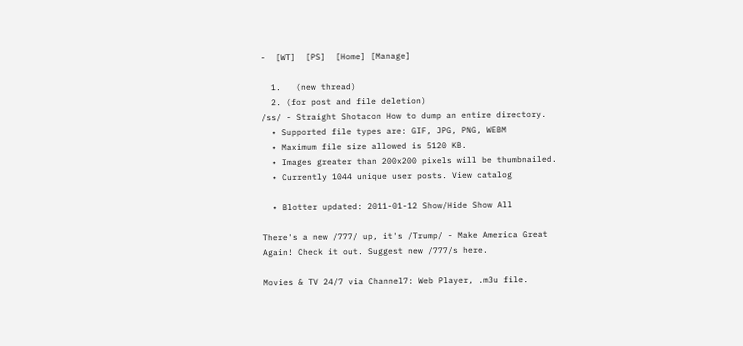-  [WT]  [PS]  [Home] [Manage]

  1.   (new thread)
  2. (for post and file deletion)
/ss/ - Straight Shotacon How to dump an entire directory.
  • Supported file types are: GIF, JPG, PNG, WEBM
  • Maximum file size allowed is 5120 KB.
  • Images greater than 200x200 pixels will be thumbnailed.
  • Currently 1044 unique user posts. View catalog

  • Blotter updated: 2011-01-12 Show/Hide Show All

There's a new /777/ up, it's /Trump/ - Make America Great Again! Check it out. Suggest new /777/s here.

Movies & TV 24/7 via Channel7: Web Player, .m3u file.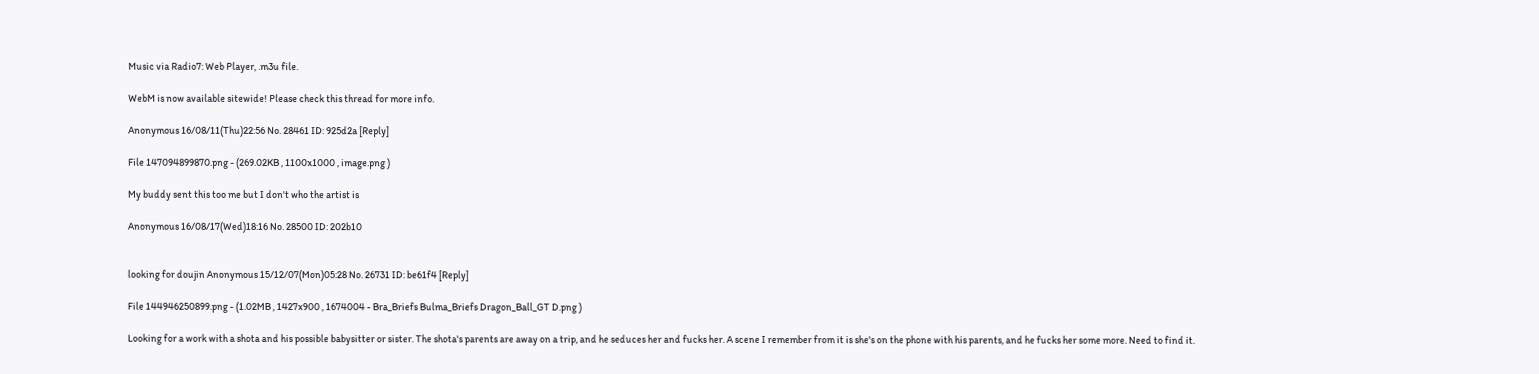Music via Radio7: Web Player, .m3u file.

WebM is now available sitewide! Please check this thread for more info.

Anonymous 16/08/11(Thu)22:56 No. 28461 ID: 925d2a [Reply]

File 147094899870.png - (269.02KB , 1100x1000 , image.png )

My buddy sent this too me but I don't who the artist is

Anonymous 16/08/17(Wed)18:16 No. 28500 ID: 202b10


looking for doujin Anonymous 15/12/07(Mon)05:28 No. 26731 ID: be61f4 [Reply]

File 144946250899.png - (1.02MB , 1427x900 , 1674004 - Bra_Briefs Bulma_Briefs Dragon_Ball_GT D.png )

Looking for a work with a shota and his possible babysitter or sister. The shota's parents are away on a trip, and he seduces her and fucks her. A scene I remember from it is she's on the phone with his parents, and he fucks her some more. Need to find it.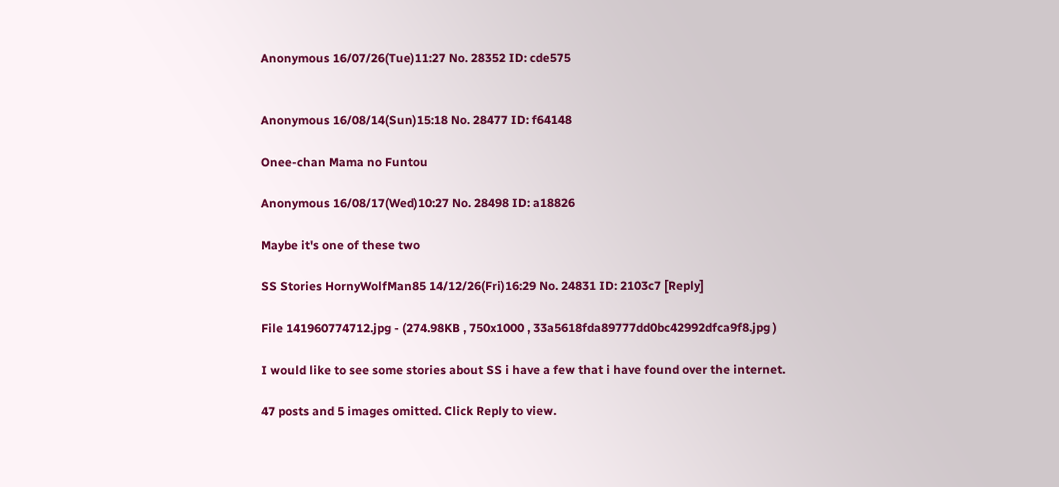Anonymous 16/07/26(Tue)11:27 No. 28352 ID: cde575


Anonymous 16/08/14(Sun)15:18 No. 28477 ID: f64148

Onee-chan Mama no Funtou

Anonymous 16/08/17(Wed)10:27 No. 28498 ID: a18826

Maybe it's one of these two

SS Stories HornyWolfMan85 14/12/26(Fri)16:29 No. 24831 ID: 2103c7 [Reply]

File 141960774712.jpg - (274.98KB , 750x1000 , 33a5618fda89777dd0bc42992dfca9f8.jpg )

I would like to see some stories about SS i have a few that i have found over the internet.

47 posts and 5 images omitted. Click Reply to view.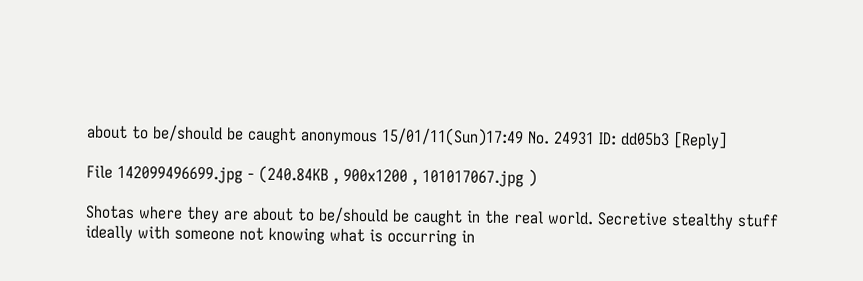about to be/should be caught anonymous 15/01/11(Sun)17:49 No. 24931 ID: dd05b3 [Reply]

File 142099496699.jpg - (240.84KB , 900x1200 , 101017067.jpg )

Shotas where they are about to be/should be caught in the real world. Secretive stealthy stuff ideally with someone not knowing what is occurring in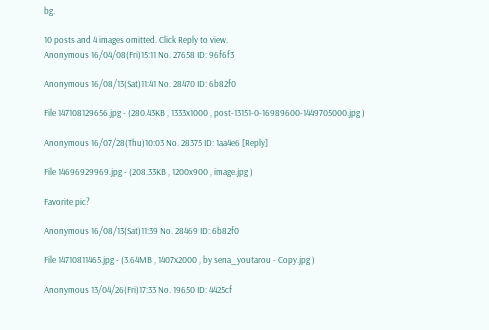bg.

10 posts and 4 images omitted. Click Reply to view.
Anonymous 16/04/08(Fri)15:11 No. 27658 ID: 96f6f3

Anonymous 16/08/13(Sat)11:41 No. 28470 ID: 6b82f0

File 147108129656.jpg - (280.43KB , 1333x1000 , post-13151-0-16989600-1449705000.jpg )

Anonymous 16/07/28(Thu)10:03 No. 28375 ID: 1aa4e6 [Reply]

File 14696929969.jpg - (208.33KB , 1200x900 , image.jpg )

Favorite pic?

Anonymous 16/08/13(Sat)11:39 No. 28469 ID: 6b82f0

File 14710811465.jpg - (3.64MB , 1407x2000 , by sena_youtarou - Copy.jpg )

Anonymous 13/04/26(Fri)17:33 No. 19650 ID: 4425cf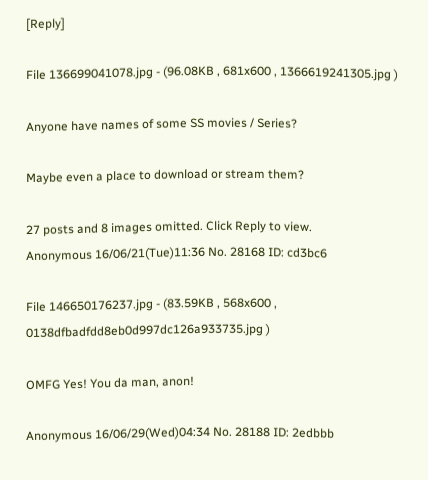[Reply]

File 136699041078.jpg - (96.08KB , 681x600 , 1366619241305.jpg )

Anyone have names of some SS movies / Series?

Maybe even a place to download or stream them?

27 posts and 8 images omitted. Click Reply to view.
Anonymous 16/06/21(Tue)11:36 No. 28168 ID: cd3bc6

File 146650176237.jpg - (83.59KB , 568x600 , 0138dfbadfdd8eb0d997dc126a933735.jpg )

OMFG Yes! You da man, anon!

Anonymous 16/06/29(Wed)04:34 No. 28188 ID: 2edbbb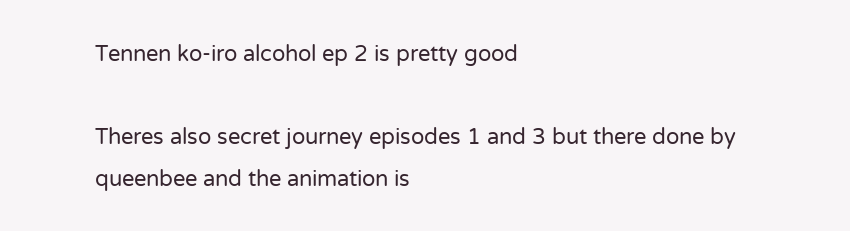Tennen ko-iro alcohol ep 2 is pretty good

Theres also secret journey episodes 1 and 3 but there done by queenbee and the animation is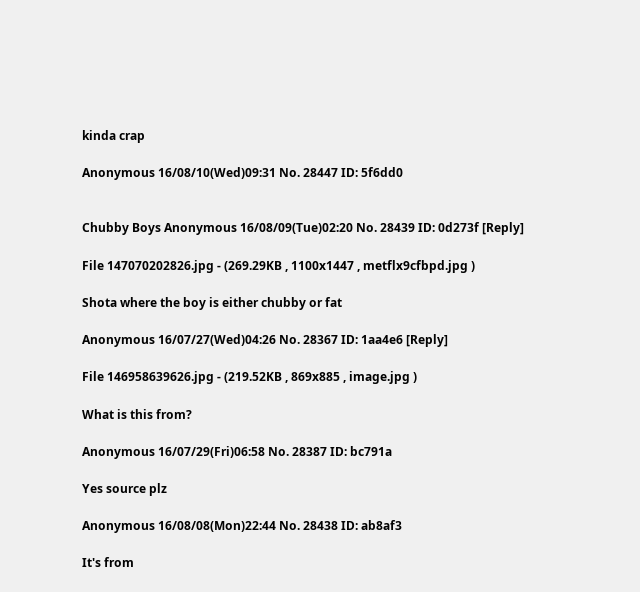kinda crap

Anonymous 16/08/10(Wed)09:31 No. 28447 ID: 5f6dd0


Chubby Boys Anonymous 16/08/09(Tue)02:20 No. 28439 ID: 0d273f [Reply]

File 147070202826.jpg - (269.29KB , 1100x1447 , metflx9cfbpd.jpg )

Shota where the boy is either chubby or fat

Anonymous 16/07/27(Wed)04:26 No. 28367 ID: 1aa4e6 [Reply]

File 146958639626.jpg - (219.52KB , 869x885 , image.jpg )

What is this from?

Anonymous 16/07/29(Fri)06:58 No. 28387 ID: bc791a

Yes source plz

Anonymous 16/08/08(Mon)22:44 No. 28438 ID: ab8af3

It's from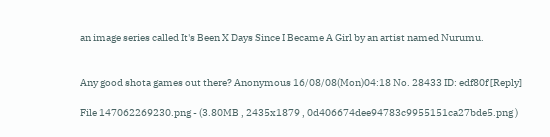an image series called It's Been X Days Since I Became A Girl by an artist named Nurumu.


Any good shota games out there? Anonymous 16/08/08(Mon)04:18 No. 28433 ID: edf80f [Reply]

File 147062269230.png - (3.80MB , 2435x1879 , 0d406674dee94783c9955151ca27bde5.png )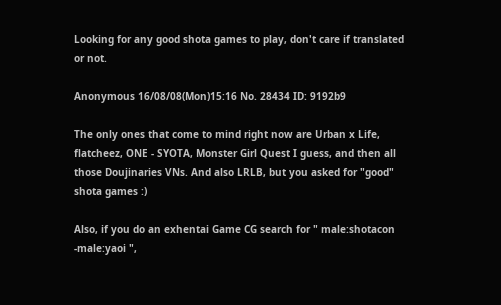Looking for any good shota games to play, don't care if translated or not.

Anonymous 16/08/08(Mon)15:16 No. 28434 ID: 9192b9

The only ones that come to mind right now are Urban x Life, flatcheez, ONE - SYOTA, Monster Girl Quest I guess, and then all those Doujinaries VNs. And also LRLB, but you asked for "good" shota games :)

Also, if you do an exhentai Game CG search for " male:shotacon -male:yaoi ",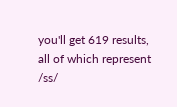you'll get 619 results, all of which represent /ss/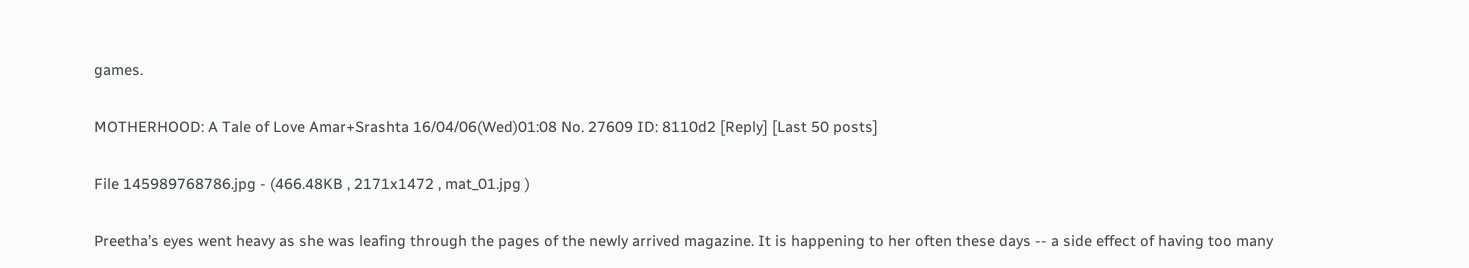games.

MOTHERHOOD: A Tale of Love Amar+Srashta 16/04/06(Wed)01:08 No. 27609 ID: 8110d2 [Reply] [Last 50 posts]

File 145989768786.jpg - (466.48KB , 2171x1472 , mat_01.jpg )

Preetha’s eyes went heavy as she was leafing through the pages of the newly arrived magazine. It is happening to her often these days -- a side effect of having too many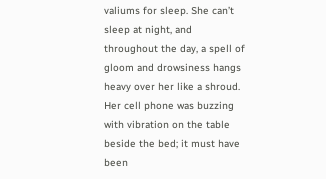valiums for sleep. She can’t sleep at night, and throughout the day, a spell of gloom and drowsiness hangs heavy over her like a shroud. Her cell phone was buzzing with vibration on the table beside the bed; it must have been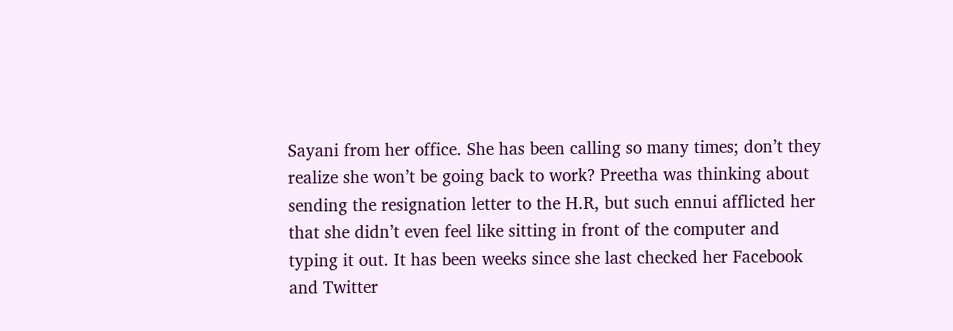Sayani from her office. She has been calling so many times; don’t they realize she won’t be going back to work? Preetha was thinking about sending the resignation letter to the H.R, but such ennui afflicted her that she didn’t even feel like sitting in front of the computer and typing it out. It has been weeks since she last checked her Facebook and Twitter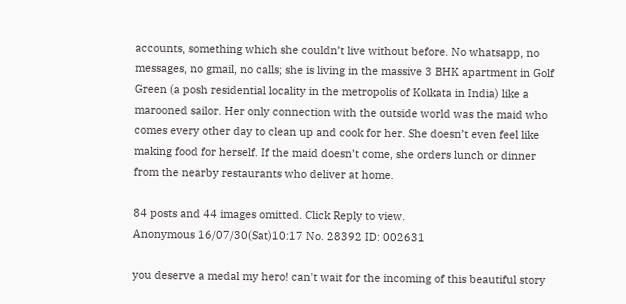accounts, something which she couldn’t live without before. No whatsapp, no messages, no gmail, no calls; she is living in the massive 3 BHK apartment in Golf Green (a posh residential locality in the metropolis of Kolkata in India) like a marooned sailor. Her only connection with the outside world was the maid who comes every other day to clean up and cook for her. She doesn’t even feel like making food for herself. If the maid doesn’t come, she orders lunch or dinner from the nearby restaurants who deliver at home.

84 posts and 44 images omitted. Click Reply to view.
Anonymous 16/07/30(Sat)10:17 No. 28392 ID: 002631

you deserve a medal my hero! can't wait for the incoming of this beautiful story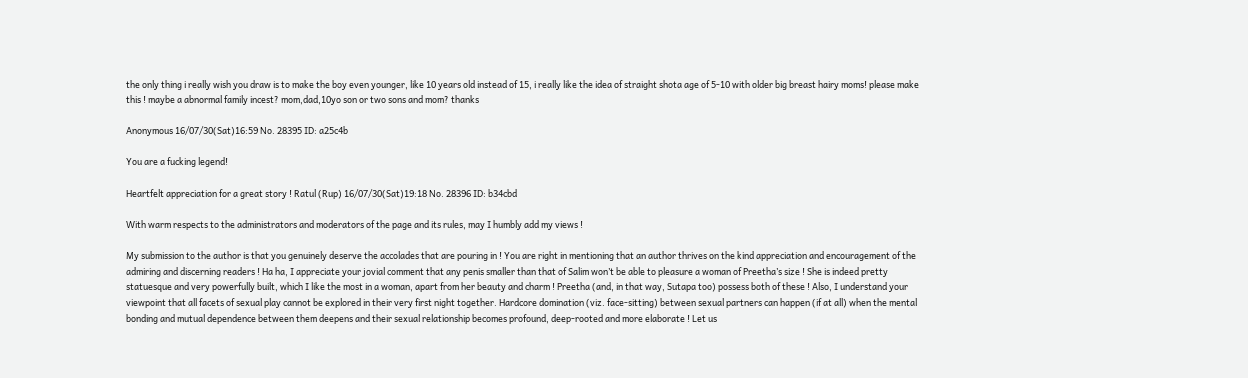the only thing i really wish you draw is to make the boy even younger, like 10 years old instead of 15, i really like the idea of straight shota age of 5-10 with older big breast hairy moms! please make this ! maybe a abnormal family incest? mom,dad,10yo son or two sons and mom? thanks

Anonymous 16/07/30(Sat)16:59 No. 28395 ID: a25c4b

You are a fucking legend!

Heartfelt appreciation for a great story ! Ratul (Rup) 16/07/30(Sat)19:18 No. 28396 ID: b34cbd

With warm respects to the administrators and moderators of the page and its rules, may I humbly add my views !

My submission to the author is that you genuinely deserve the accolades that are pouring in ! You are right in mentioning that an author thrives on the kind appreciation and encouragement of the admiring and discerning readers ! Ha ha, I appreciate your jovial comment that any penis smaller than that of Salim won’t be able to pleasure a woman of Preetha’s size ! She is indeed pretty statuesque and very powerfully built, which I like the most in a woman, apart from her beauty and charm ! Preetha (and, in that way, Sutapa too) possess both of these ! Also, I understand your viewpoint that all facets of sexual play cannot be explored in their very first night together. Hardcore domination (viz. face-sitting) between sexual partners can happen (if at all) when the mental bonding and mutual dependence between them deepens and their sexual relationship becomes profound, deep-rooted and more elaborate ! Let us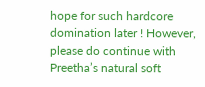hope for such hardcore domination later ! However, please do continue with Preetha’s natural soft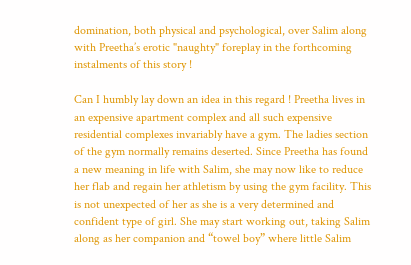domination, both physical and psychological, over Salim along with Preetha’s erotic "naughty" foreplay in the forthcoming instalments of this story !

Can I humbly lay down an idea in this regard ! Preetha lives in an expensive apartment complex and all such expensive residential complexes invariably have a gym. The ladies section of the gym normally remains deserted. Since Preetha has found a new meaning in life with Salim, she may now like to reduce her flab and regain her athletism by using the gym facility. This is not unexpected of her as she is a very determined and confident type of girl. She may start working out, taking Salim along as her companion and “towel boy” where little Salim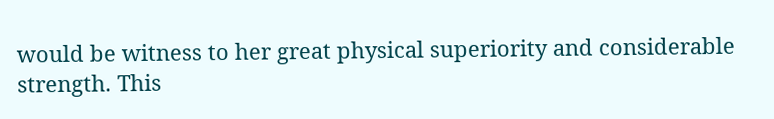would be witness to her great physical superiority and considerable strength. This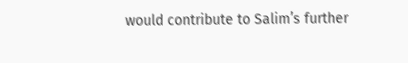would contribute to Salim’s further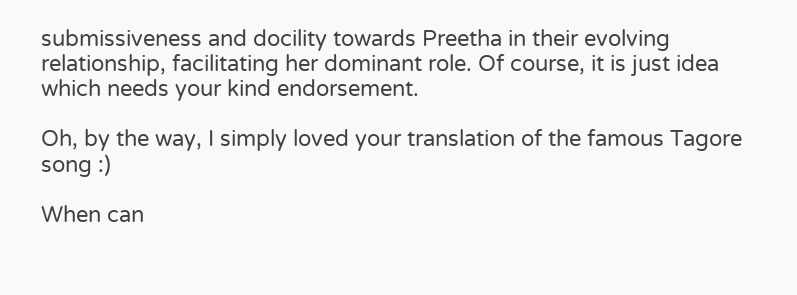submissiveness and docility towards Preetha in their evolving relationship, facilitating her dominant role. Of course, it is just idea which needs your kind endorsement.

Oh, by the way, I simply loved your translation of the famous Tagore song :)

When can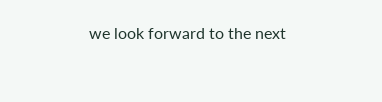we look forward to the next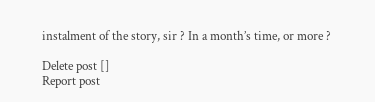instalment of the story, sir ? In a month’s time, or more ?

Delete post []
Report post